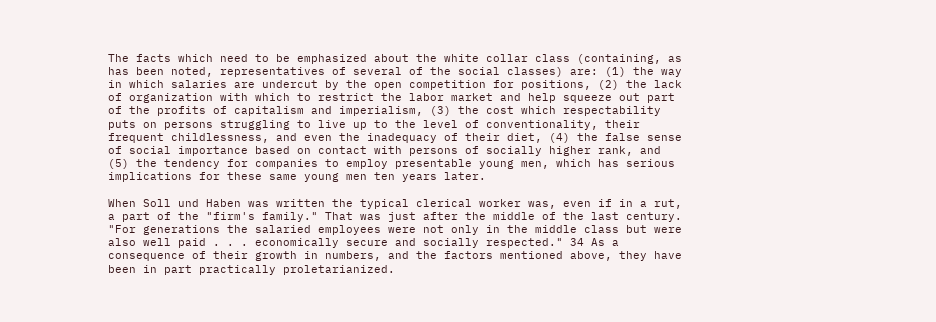The facts which need to be emphasized about the white collar class (containing, as has been noted, representatives of several of the social classes) are: (1) the way in which salaries are undercut by the open competition for positions, (2) the lack of organization with which to restrict the labor market and help squeeze out part of the profits of capitalism and imperialism, (3) the cost which respectability puts on persons struggling to live up to the level of conventionality, their frequent childlessness, and even the inadequacy of their diet, (4) the false sense of social importance based on contact with persons of socially higher rank, and (5) the tendency for companies to employ presentable young men, which has serious implications for these same young men ten years later.

When Soll und Haben was written the typical clerical worker was, even if in a rut, a part of the "firm's family." That was just after the middle of the last century. "For generations the salaried employees were not only in the middle class but were also well paid . . . economically secure and socially respected." 34 As a consequence of their growth in numbers, and the factors mentioned above, they have been in part practically proletarianized.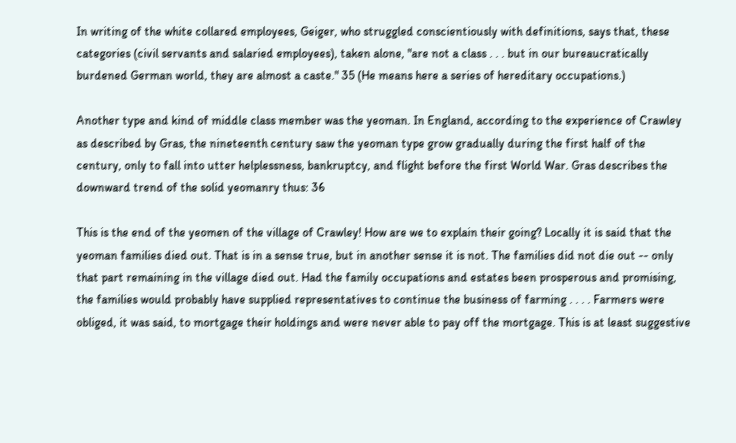In writing of the white collared employees, Geiger, who struggled conscientiously with definitions, says that, these categories (civil servants and salaried employees), taken alone, "are not a class . . . but in our bureaucratically burdened German world, they are almost a caste." 35 (He means here a series of hereditary occupations.)

Another type and kind of middle class member was the yeoman. In England, according to the experience of Crawley as described by Gras, the nineteenth century saw the yeoman type grow gradually during the first half of the century, only to fall into utter helplessness, bankruptcy, and flight before the first World War. Gras describes the downward trend of the solid yeomanry thus: 36

This is the end of the yeomen of the village of Crawley! How are we to explain their going? Locally it is said that the yeoman families died out. That is in a sense true, but in another sense it is not. The families did not die out -- only that part remaining in the village died out. Had the family occupations and estates been prosperous and promising, the families would probably have supplied representatives to continue the business of farming . . . . Farmers were obliged, it was said, to mortgage their holdings and were never able to pay off the mortgage. This is at least suggestive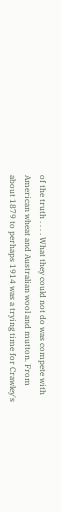of the truth . . . . What they could not do was compete with American wheat and Australian wool and mutton. From about 1879 to perhaps 1914 was a trying time for Crawley's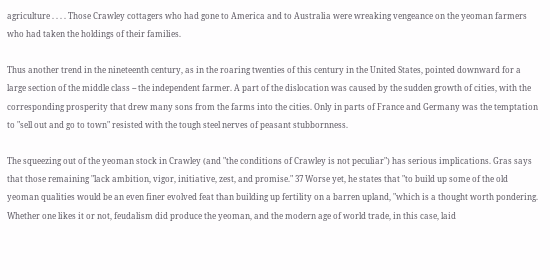agriculture . . . . Those Crawley cottagers who had gone to America and to Australia were wreaking vengeance on the yeoman farmers who had taken the holdings of their families.

Thus another trend in the nineteenth century, as in the roaring twenties of this century in the United States, pointed downward for a large section of the middle class -- the independent farmer. A part of the dislocation was caused by the sudden growth of cities, with the corresponding prosperity that drew many sons from the farms into the cities. Only in parts of France and Germany was the temptation to "sell out and go to town" resisted with the tough steel nerves of peasant stubbornness.

The squeezing out of the yeoman stock in Crawley (and "the conditions of Crawley is not peculiar") has serious implications. Gras says that those remaining "lack ambition, vigor, initiative, zest, and promise." 37 Worse yet, he states that "to build up some of the old yeoman qualities would be an even finer evolved feat than building up fertility on a barren upland, "which is a thought worth pondering. Whether one likes it or not, feudalism did produce the yeoman, and the modern age of world trade, in this case, laid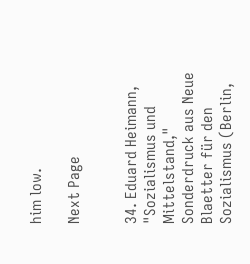him low.

Next Page


34. Eduard Heimann, "Sozialismus und Mittelstand," Sonderdruck aus Neue Blaetter für den Sozialismus (Berlin,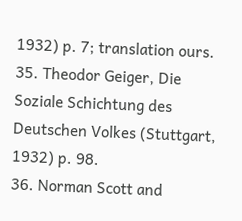1932) p. 7; translation ours.
35. Theodor Geiger, Die Soziale Schichtung des Deutschen Volkes (Stuttgart, 1932) p. 98.
36. Norman Scott and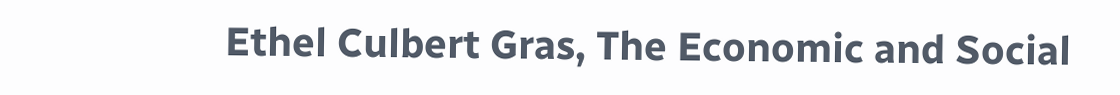Ethel Culbert Gras, The Economic and Social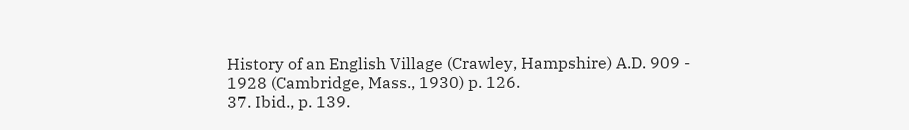History of an English Village (Crawley, Hampshire) A.D. 909 - 1928 (Cambridge, Mass., 1930) p. 126.
37. Ibid., p. 139.